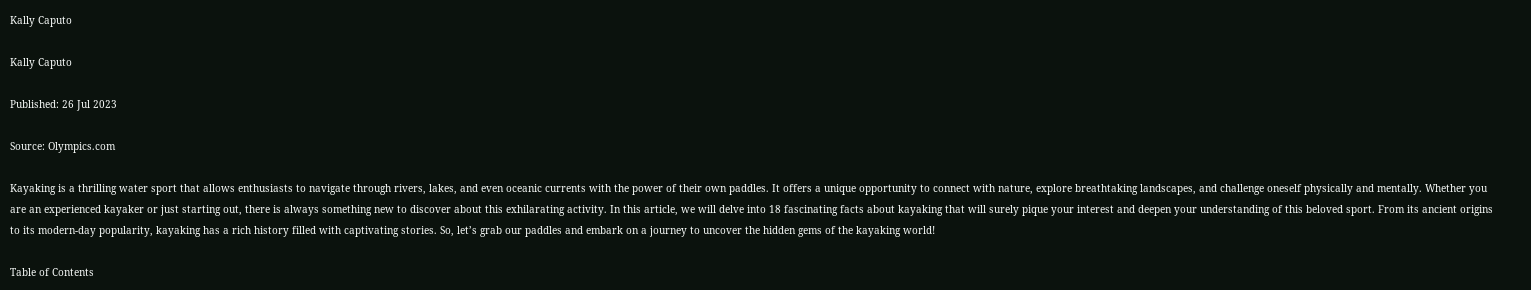Kally Caputo

Kally Caputo

Published: 26 Jul 2023

Source: Olympics.com

Kayaking is a thrilling water sport that allows enthusiasts to navigate through rivers, lakes, and even oceanic currents with the power of their own paddles. It offers a unique opportunity to connect with nature, explore breathtaking landscapes, and challenge oneself physically and mentally. Whether you are an experienced kayaker or just starting out, there is always something new to discover about this exhilarating activity. In this article, we will delve into 18 fascinating facts about kayaking that will surely pique your interest and deepen your understanding of this beloved sport. From its ancient origins to its modern-day popularity, kayaking has a rich history filled with captivating stories. So, let’s grab our paddles and embark on a journey to uncover the hidden gems of the kayaking world!

Table of Contents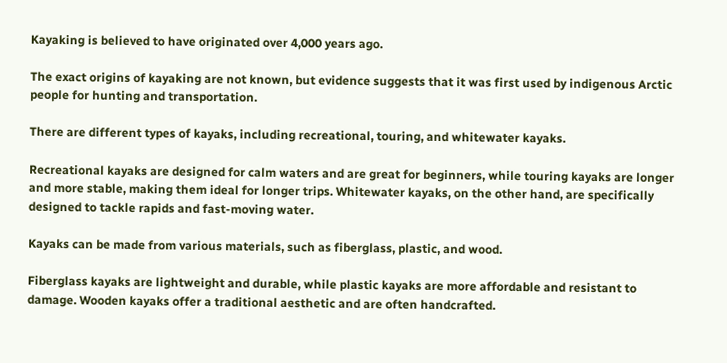Kayaking is believed to have originated over 4,000 years ago.

The exact origins of kayaking are not known, but evidence suggests that it was first used by indigenous Arctic people for hunting and transportation.

There are different types of kayaks, including recreational, touring, and whitewater kayaks.

Recreational kayaks are designed for calm waters and are great for beginners, while touring kayaks are longer and more stable, making them ideal for longer trips. Whitewater kayaks, on the other hand, are specifically designed to tackle rapids and fast-moving water.

Kayaks can be made from various materials, such as fiberglass, plastic, and wood.

Fiberglass kayaks are lightweight and durable, while plastic kayaks are more affordable and resistant to damage. Wooden kayaks offer a traditional aesthetic and are often handcrafted.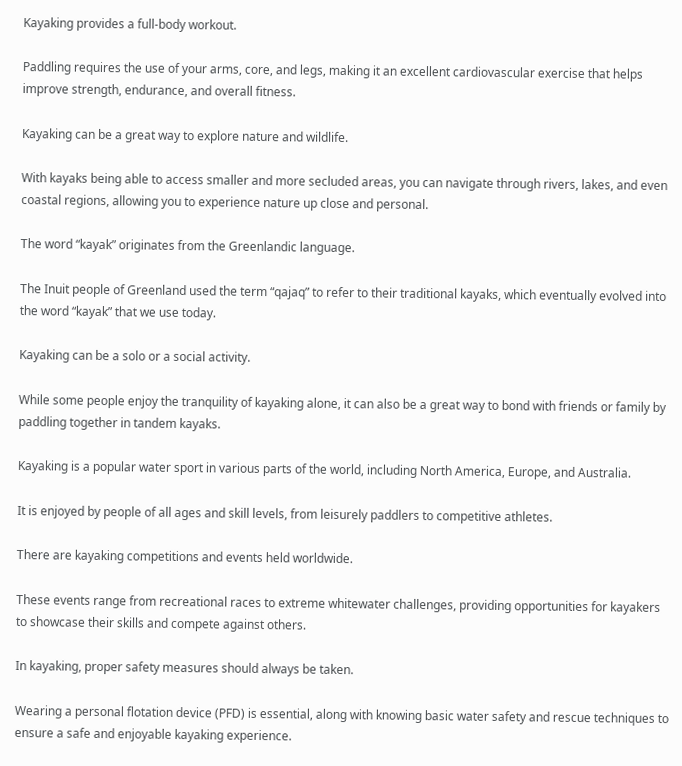Kayaking provides a full-body workout.

Paddling requires the use of your arms, core, and legs, making it an excellent cardiovascular exercise that helps improve strength, endurance, and overall fitness.

Kayaking can be a great way to explore nature and wildlife.

With kayaks being able to access smaller and more secluded areas, you can navigate through rivers, lakes, and even coastal regions, allowing you to experience nature up close and personal.

The word “kayak” originates from the Greenlandic language.

The Inuit people of Greenland used the term “qajaq” to refer to their traditional kayaks, which eventually evolved into the word “kayak” that we use today.

Kayaking can be a solo or a social activity.

While some people enjoy the tranquility of kayaking alone, it can also be a great way to bond with friends or family by paddling together in tandem kayaks.

Kayaking is a popular water sport in various parts of the world, including North America, Europe, and Australia.

It is enjoyed by people of all ages and skill levels, from leisurely paddlers to competitive athletes.

There are kayaking competitions and events held worldwide.

These events range from recreational races to extreme whitewater challenges, providing opportunities for kayakers to showcase their skills and compete against others.

In kayaking, proper safety measures should always be taken.

Wearing a personal flotation device (PFD) is essential, along with knowing basic water safety and rescue techniques to ensure a safe and enjoyable kayaking experience.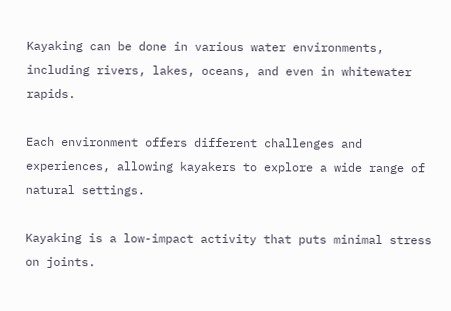Kayaking can be done in various water environments, including rivers, lakes, oceans, and even in whitewater rapids.

Each environment offers different challenges and experiences, allowing kayakers to explore a wide range of natural settings.

Kayaking is a low-impact activity that puts minimal stress on joints.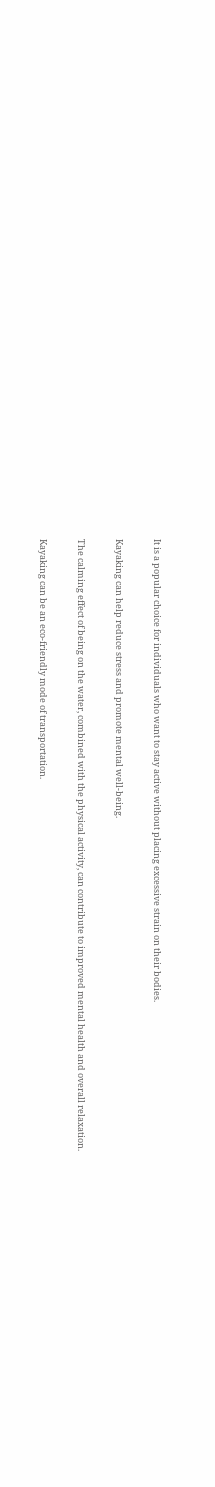It is a popular choice for individuals who want to stay active without placing excessive strain on their bodies.

Kayaking can help reduce stress and promote mental well-being.

The calming effect of being on the water, combined with the physical activity, can contribute to improved mental health and overall relaxation.

Kayaking can be an eco-friendly mode of transportation.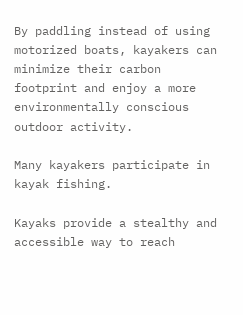By paddling instead of using motorized boats, kayakers can minimize their carbon footprint and enjoy a more environmentally conscious outdoor activity.

Many kayakers participate in kayak fishing.

Kayaks provide a stealthy and accessible way to reach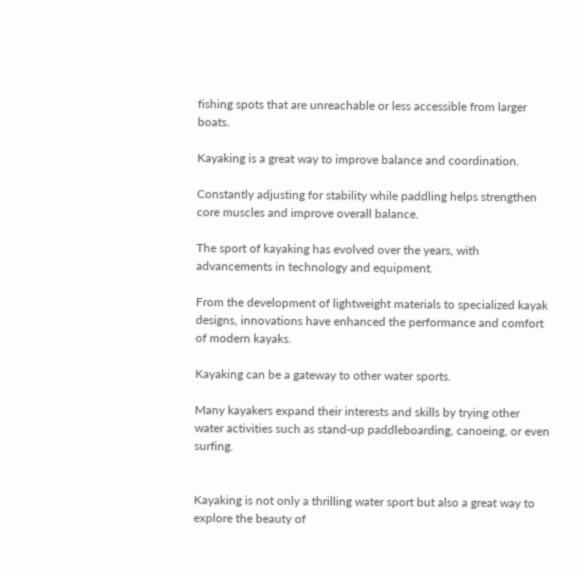fishing spots that are unreachable or less accessible from larger boats.

Kayaking is a great way to improve balance and coordination.

Constantly adjusting for stability while paddling helps strengthen core muscles and improve overall balance.

The sport of kayaking has evolved over the years, with advancements in technology and equipment.

From the development of lightweight materials to specialized kayak designs, innovations have enhanced the performance and comfort of modern kayaks.

Kayaking can be a gateway to other water sports.

Many kayakers expand their interests and skills by trying other water activities such as stand-up paddleboarding, canoeing, or even surfing.


Kayaking is not only a thrilling water sport but also a great way to explore the beauty of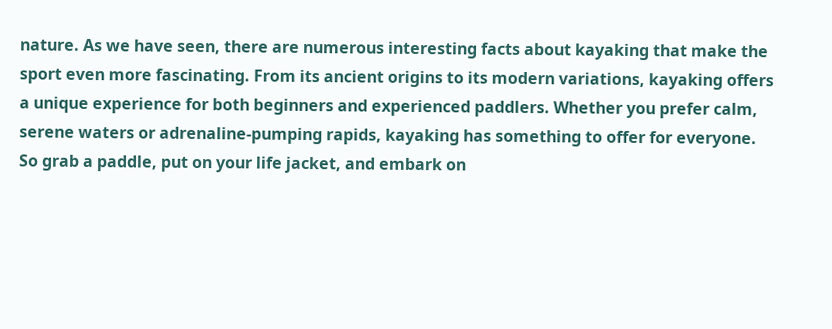nature. As we have seen, there are numerous interesting facts about kayaking that make the sport even more fascinating. From its ancient origins to its modern variations, kayaking offers a unique experience for both beginners and experienced paddlers. Whether you prefer calm, serene waters or adrenaline-pumping rapids, kayaking has something to offer for everyone. So grab a paddle, put on your life jacket, and embark on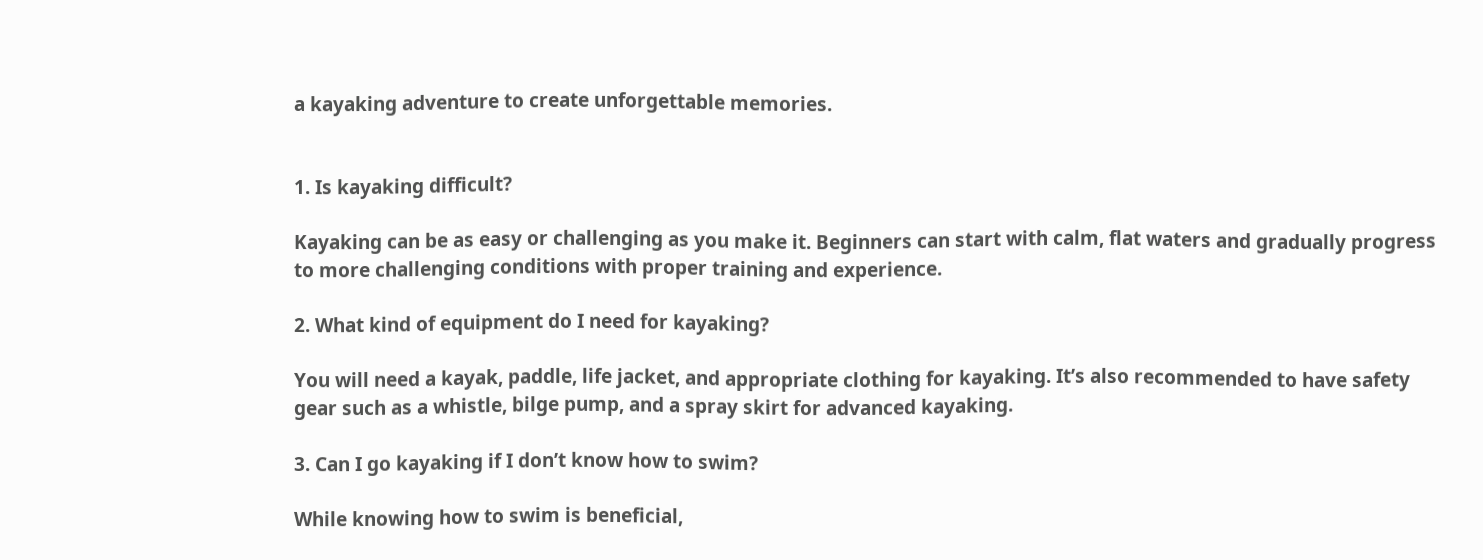a kayaking adventure to create unforgettable memories.


1. Is kayaking difficult?

Kayaking can be as easy or challenging as you make it. Beginners can start with calm, flat waters and gradually progress to more challenging conditions with proper training and experience.

2. What kind of equipment do I need for kayaking?

You will need a kayak, paddle, life jacket, and appropriate clothing for kayaking. It’s also recommended to have safety gear such as a whistle, bilge pump, and a spray skirt for advanced kayaking.

3. Can I go kayaking if I don’t know how to swim?

While knowing how to swim is beneficial,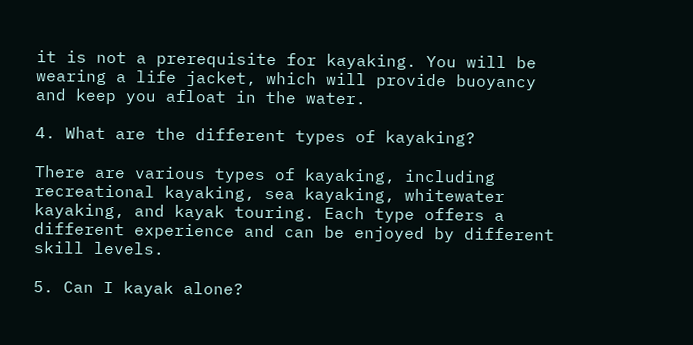it is not a prerequisite for kayaking. You will be wearing a life jacket, which will provide buoyancy and keep you afloat in the water.

4. What are the different types of kayaking?

There are various types of kayaking, including recreational kayaking, sea kayaking, whitewater kayaking, and kayak touring. Each type offers a different experience and can be enjoyed by different skill levels.

5. Can I kayak alone?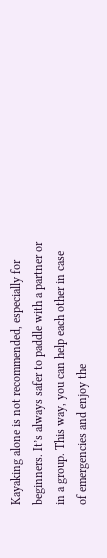Kayaking alone is not recommended, especially for beginners. It’s always safer to paddle with a partner or in a group. This way, you can help each other in case of emergencies and enjoy the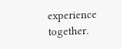experience together.